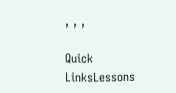, , ,

Quick LinksLessons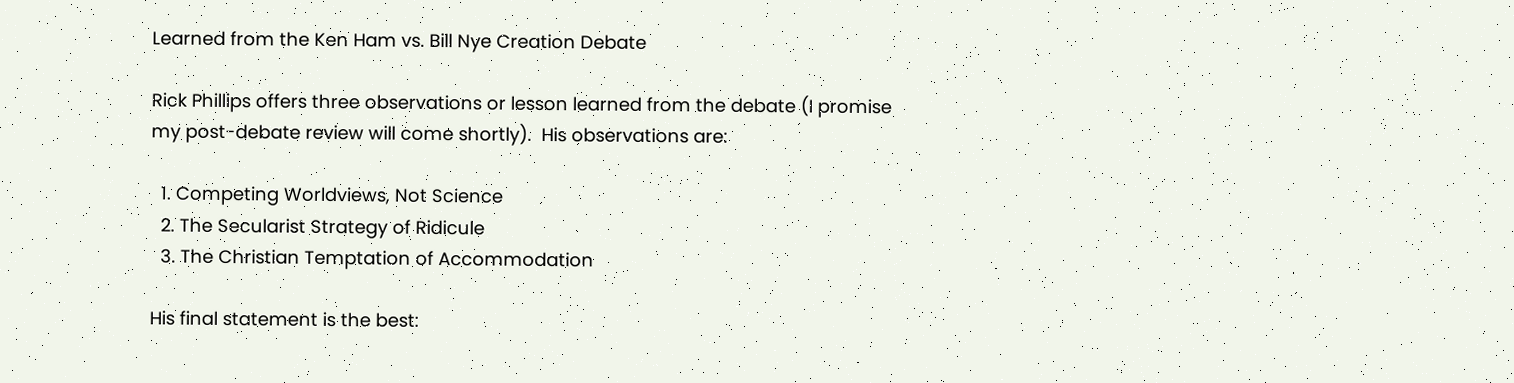Learned from the Ken Ham vs. Bill Nye Creation Debate

Rick Phillips offers three observations or lesson learned from the debate (I promise my post-debate review will come shortly).  His observations are:

  1. Competing Worldviews, Not Science
  2. The Secularist Strategy of Ridicule
  3. The Christian Temptation of Accommodation

His final statement is the best: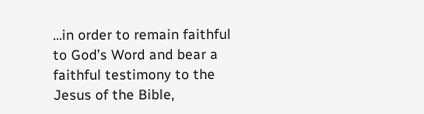…in order to remain faithful to God’s Word and bear a faithful testimony to the Jesus of the Bible,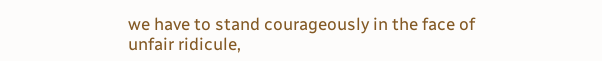we have to stand courageously in the face of unfair ridicule,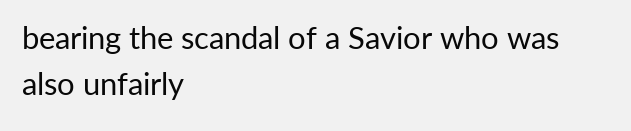bearing the scandal of a Savior who was also unfairly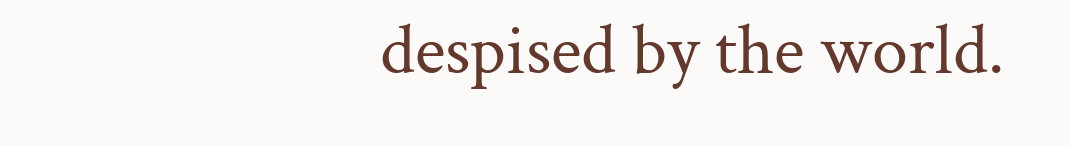despised by the world.